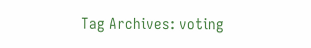Tag Archives: voting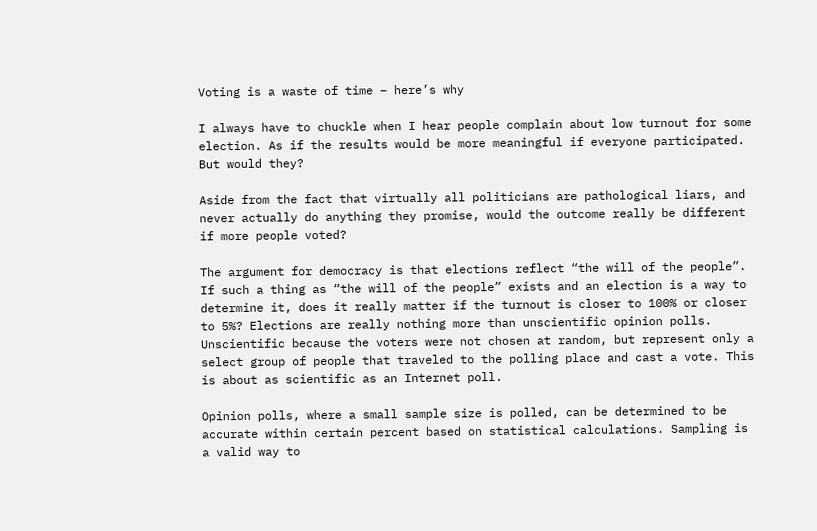Voting is a waste of time – here’s why

I always have to chuckle when I hear people complain about low turnout for some election. As if the results would be more meaningful if everyone participated. But would they?

Aside from the fact that virtually all politicians are pathological liars, and never actually do anything they promise, would the outcome really be different if more people voted?

The argument for democracy is that elections reflect “the will of the people”. If such a thing as “the will of the people” exists and an election is a way to determine it, does it really matter if the turnout is closer to 100% or closer to 5%? Elections are really nothing more than unscientific opinion polls. Unscientific because the voters were not chosen at random, but represent only a select group of people that traveled to the polling place and cast a vote. This is about as scientific as an Internet poll.

Opinion polls, where a small sample size is polled, can be determined to be accurate within certain percent based on statistical calculations. Sampling is a valid way to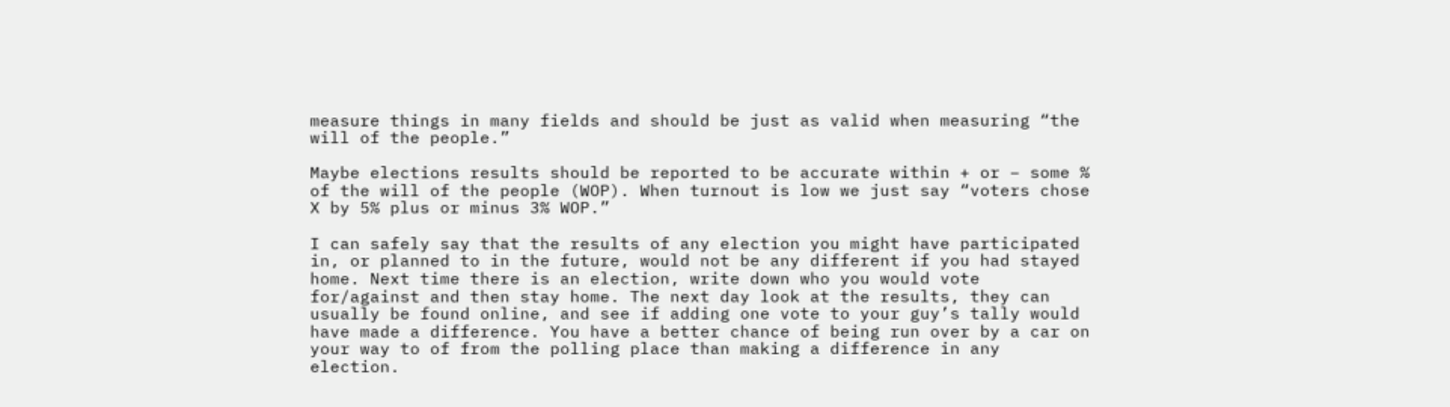measure things in many fields and should be just as valid when measuring “the will of the people.”

Maybe elections results should be reported to be accurate within + or – some % of the will of the people (WOP). When turnout is low we just say “voters chose X by 5% plus or minus 3% WOP.”

I can safely say that the results of any election you might have participated in, or planned to in the future, would not be any different if you had stayed home. Next time there is an election, write down who you would vote for/against and then stay home. The next day look at the results, they can usually be found online, and see if adding one vote to your guy’s tally would have made a difference. You have a better chance of being run over by a car on your way to of from the polling place than making a difference in any election.